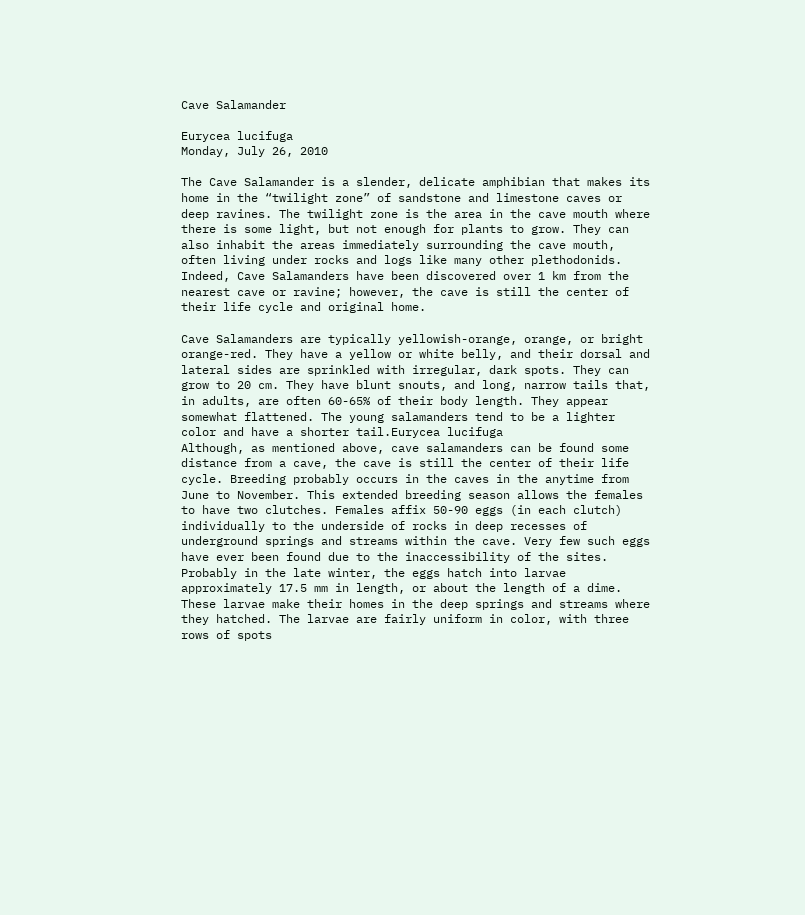Cave Salamander

Eurycea lucifuga
Monday, July 26, 2010

The Cave Salamander is a slender, delicate amphibian that makes its home in the “twilight zone” of sandstone and limestone caves or deep ravines. The twilight zone is the area in the cave mouth where there is some light, but not enough for plants to grow. They can also inhabit the areas immediately surrounding the cave mouth, often living under rocks and logs like many other plethodonids. Indeed, Cave Salamanders have been discovered over 1 km from the nearest cave or ravine; however, the cave is still the center of their life cycle and original home.

Cave Salamanders are typically yellowish-orange, orange, or bright orange-red. They have a yellow or white belly, and their dorsal and lateral sides are sprinkled with irregular, dark spots. They can grow to 20 cm. They have blunt snouts, and long, narrow tails that, in adults, are often 60-65% of their body length. They appear somewhat flattened. The young salamanders tend to be a lighter color and have a shorter tail.Eurycea lucifuga
Although, as mentioned above, cave salamanders can be found some distance from a cave, the cave is still the center of their life cycle. Breeding probably occurs in the caves in the anytime from June to November. This extended breeding season allows the females to have two clutches. Females affix 50-90 eggs (in each clutch) individually to the underside of rocks in deep recesses of underground springs and streams within the cave. Very few such eggs have ever been found due to the inaccessibility of the sites. Probably in the late winter, the eggs hatch into larvae approximately 17.5 mm in length, or about the length of a dime. These larvae make their homes in the deep springs and streams where they hatched. The larvae are fairly uniform in color, with three rows of spots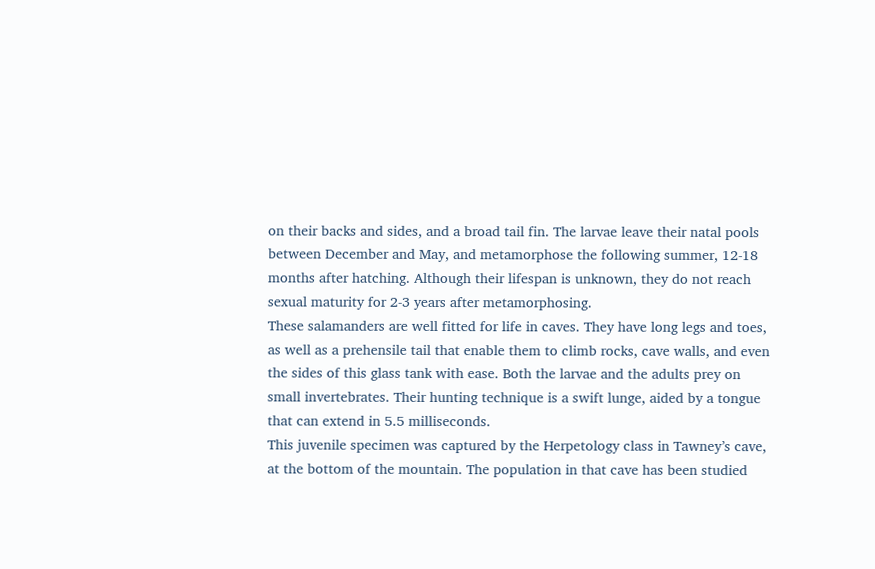on their backs and sides, and a broad tail fin. The larvae leave their natal pools between December and May, and metamorphose the following summer, 12-18 months after hatching. Although their lifespan is unknown, they do not reach sexual maturity for 2-3 years after metamorphosing.
These salamanders are well fitted for life in caves. They have long legs and toes, as well as a prehensile tail that enable them to climb rocks, cave walls, and even the sides of this glass tank with ease. Both the larvae and the adults prey on small invertebrates. Their hunting technique is a swift lunge, aided by a tongue that can extend in 5.5 milliseconds.
This juvenile specimen was captured by the Herpetology class in Tawney’s cave, at the bottom of the mountain. The population in that cave has been studied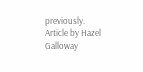previously.
Article by Hazel Galloway